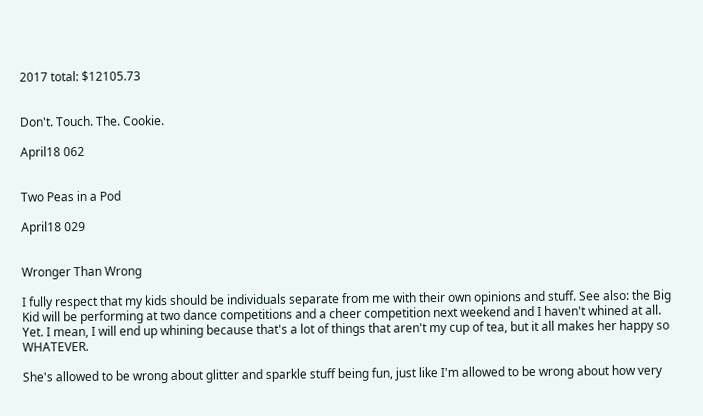2017 total: $12105.73


Don't. Touch. The. Cookie.

April18 062


Two Peas in a Pod

April18 029


Wronger Than Wrong

I fully respect that my kids should be individuals separate from me with their own opinions and stuff. See also: the Big Kid will be performing at two dance competitions and a cheer competition next weekend and I haven't whined at all. Yet. I mean, I will end up whining because that's a lot of things that aren't my cup of tea, but it all makes her happy so WHATEVER.

She's allowed to be wrong about glitter and sparkle stuff being fun, just like I'm allowed to be wrong about how very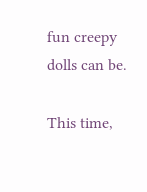fun creepy dolls can be.

This time,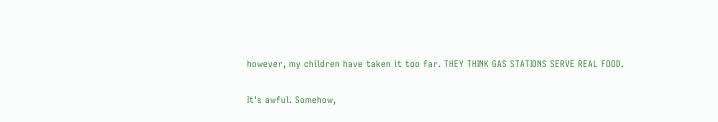however, my children have taken it too far. THEY THINK GAS STATIONS SERVE REAL FOOD.

It's awful. Somehow,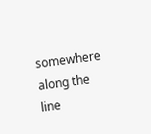somewhere along the line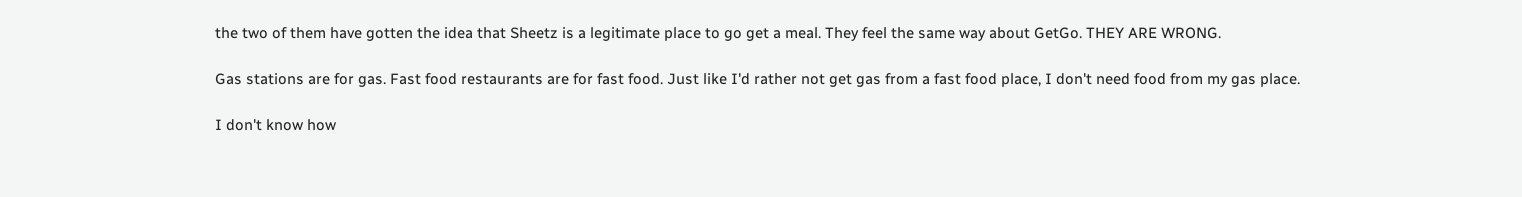the two of them have gotten the idea that Sheetz is a legitimate place to go get a meal. They feel the same way about GetGo. THEY ARE WRONG.

Gas stations are for gas. Fast food restaurants are for fast food. Just like I'd rather not get gas from a fast food place, I don't need food from my gas place.

I don't know how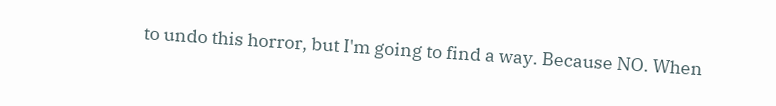to undo this horror, but I'm going to find a way. Because NO. When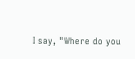I say, "Where do you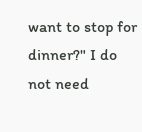want to stop for dinner?" I do not need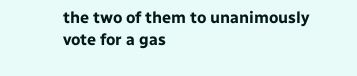the two of them to unanimously vote for a gas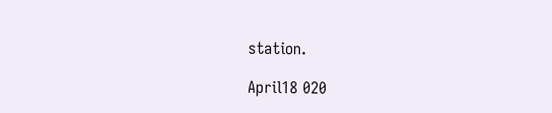station.

April18 020